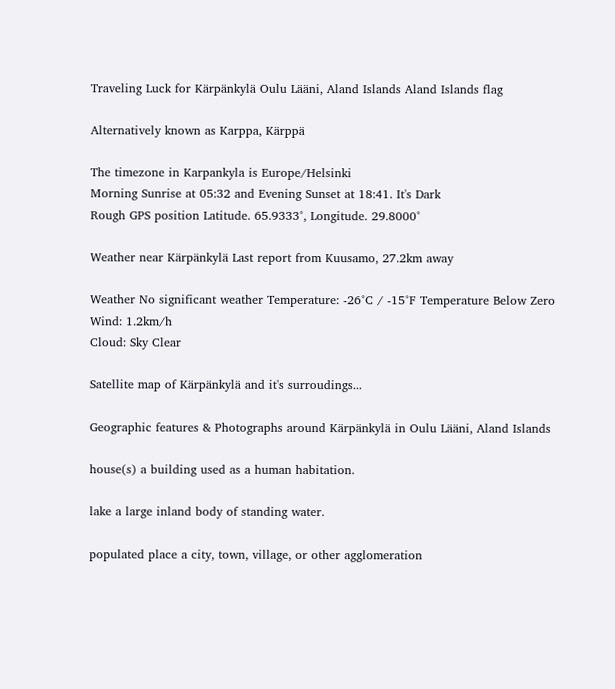Traveling Luck for Kärpänkylä Oulu Lääni, Aland Islands Aland Islands flag

Alternatively known as Karppa, Kärppä

The timezone in Karpankyla is Europe/Helsinki
Morning Sunrise at 05:32 and Evening Sunset at 18:41. It's Dark
Rough GPS position Latitude. 65.9333°, Longitude. 29.8000°

Weather near Kärpänkylä Last report from Kuusamo, 27.2km away

Weather No significant weather Temperature: -26°C / -15°F Temperature Below Zero
Wind: 1.2km/h
Cloud: Sky Clear

Satellite map of Kärpänkylä and it's surroudings...

Geographic features & Photographs around Kärpänkylä in Oulu Lääni, Aland Islands

house(s) a building used as a human habitation.

lake a large inland body of standing water.

populated place a city, town, village, or other agglomeration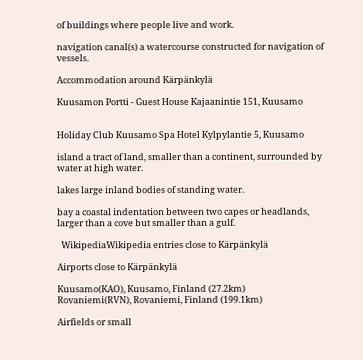of buildings where people live and work.

navigation canal(s) a watercourse constructed for navigation of vessels.

Accommodation around Kärpänkylä

Kuusamon Portti - Guest House Kajaanintie 151, Kuusamo


Holiday Club Kuusamo Spa Hotel Kylpylantie 5, Kuusamo

island a tract of land, smaller than a continent, surrounded by water at high water.

lakes large inland bodies of standing water.

bay a coastal indentation between two capes or headlands, larger than a cove but smaller than a gulf.

  WikipediaWikipedia entries close to Kärpänkylä

Airports close to Kärpänkylä

Kuusamo(KAO), Kuusamo, Finland (27.2km)
Rovaniemi(RVN), Rovaniemi, Finland (199.1km)

Airfields or small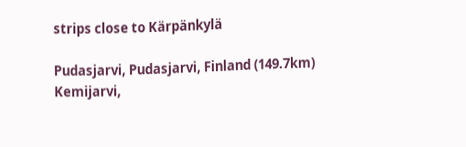strips close to Kärpänkylä

Pudasjarvi, Pudasjarvi, Finland (149.7km)
Kemijarvi,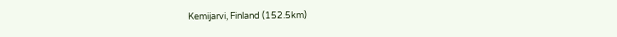Kemijarvi, Finland (152.5km)